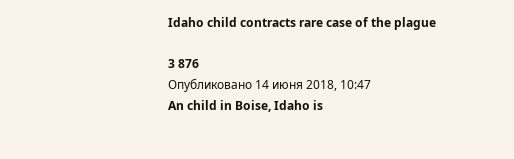Idaho child contracts rare case of the plague

3 876
Опубликовано 14 июня 2018, 10:47
An child in Boise, Idaho is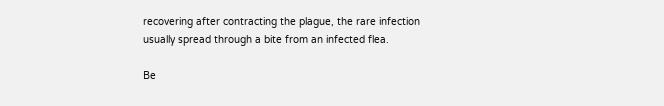recovering after contracting the plague, the rare infection usually spread through a bite from an infected flea.

Be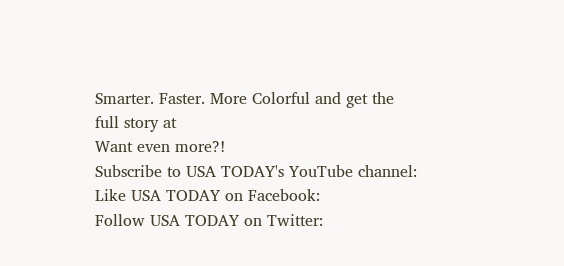Smarter. Faster. More Colorful and get the
full story at
Want even more?!
Subscribe to USA TODAY's YouTube channel:
Like USA TODAY on Facebook:
Follow USA TODAY on Twitter: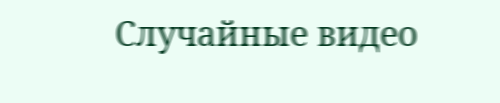Случайные видео